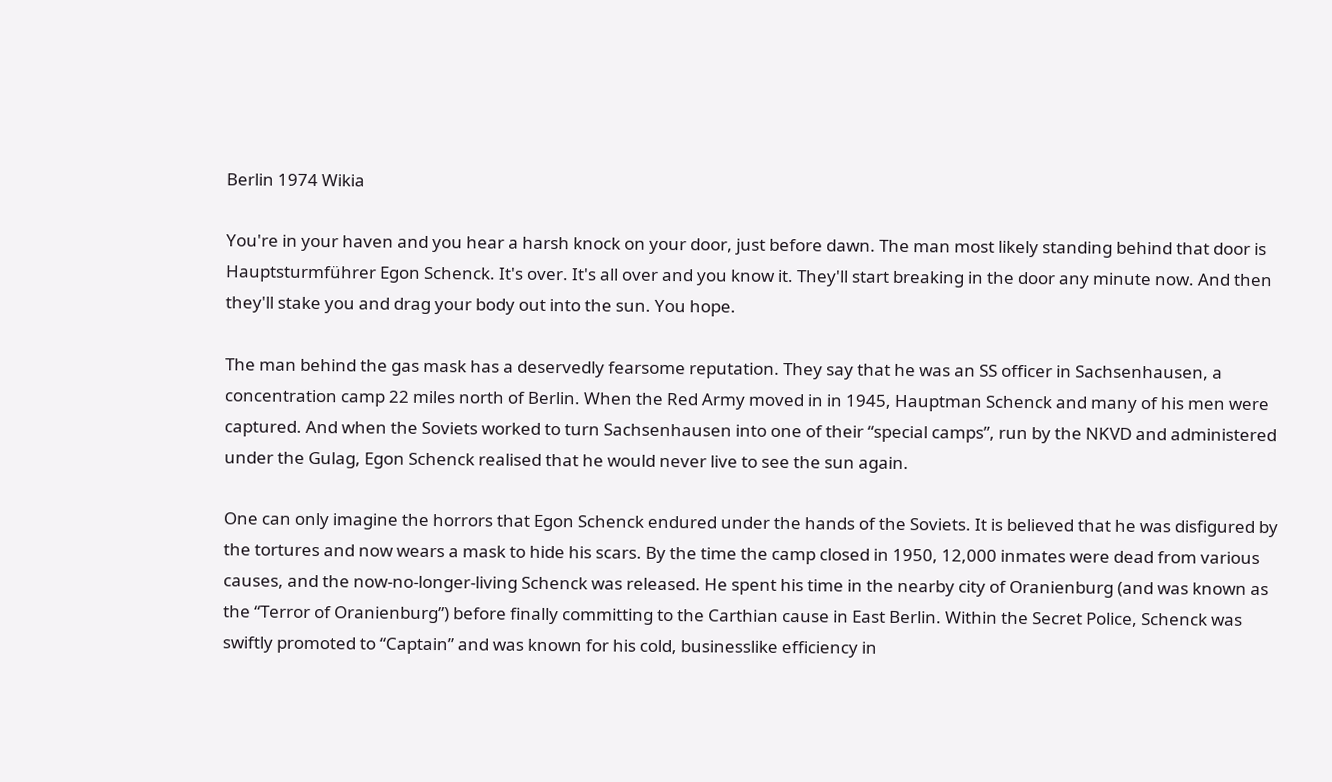Berlin 1974 Wikia

You're in your haven and you hear a harsh knock on your door, just before dawn. The man most likely standing behind that door is Hauptsturmführer Egon Schenck. It's over. It's all over and you know it. They'll start breaking in the door any minute now. And then they'll stake you and drag your body out into the sun. You hope.

The man behind the gas mask has a deservedly fearsome reputation. They say that he was an SS officer in Sachsenhausen, a concentration camp 22 miles north of Berlin. When the Red Army moved in in 1945, Hauptman Schenck and many of his men were captured. And when the Soviets worked to turn Sachsenhausen into one of their “special camps”, run by the NKVD and administered under the Gulag, Egon Schenck realised that he would never live to see the sun again.

One can only imagine the horrors that Egon Schenck endured under the hands of the Soviets. It is believed that he was disfigured by the tortures and now wears a mask to hide his scars. By the time the camp closed in 1950, 12,000 inmates were dead from various causes, and the now-no-longer-living Schenck was released. He spent his time in the nearby city of Oranienburg (and was known as the “Terror of Oranienburg”) before finally committing to the Carthian cause in East Berlin. Within the Secret Police, Schenck was swiftly promoted to “Captain” and was known for his cold, businesslike efficiency in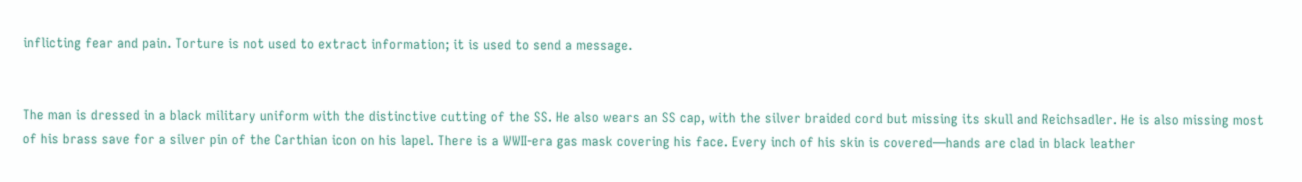inflicting fear and pain. Torture is not used to extract information; it is used to send a message.


The man is dressed in a black military uniform with the distinctive cutting of the SS. He also wears an SS cap, with the silver braided cord but missing its skull and Reichsadler. He is also missing most of his brass save for a silver pin of the Carthian icon on his lapel. There is a WWII-era gas mask covering his face. Every inch of his skin is covered—hands are clad in black leather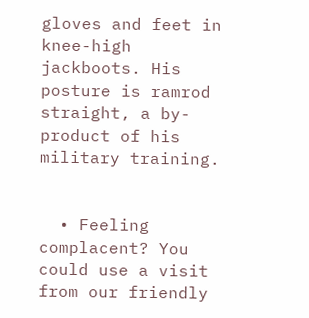gloves and feet in knee-high jackboots. His posture is ramrod straight, a by-product of his military training.


  • Feeling complacent? You could use a visit from our friendly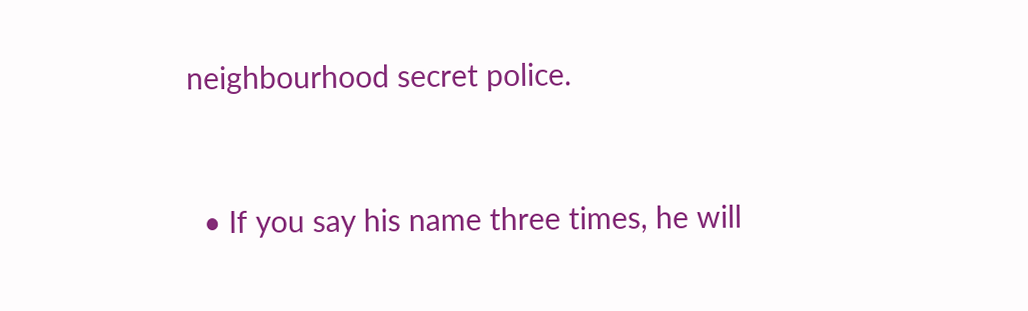neighbourhood secret police.


  • If you say his name three times, he will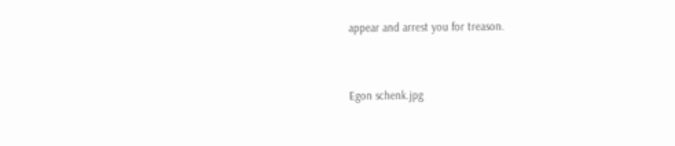appear and arrest you for treason.


Egon schenk.jpg